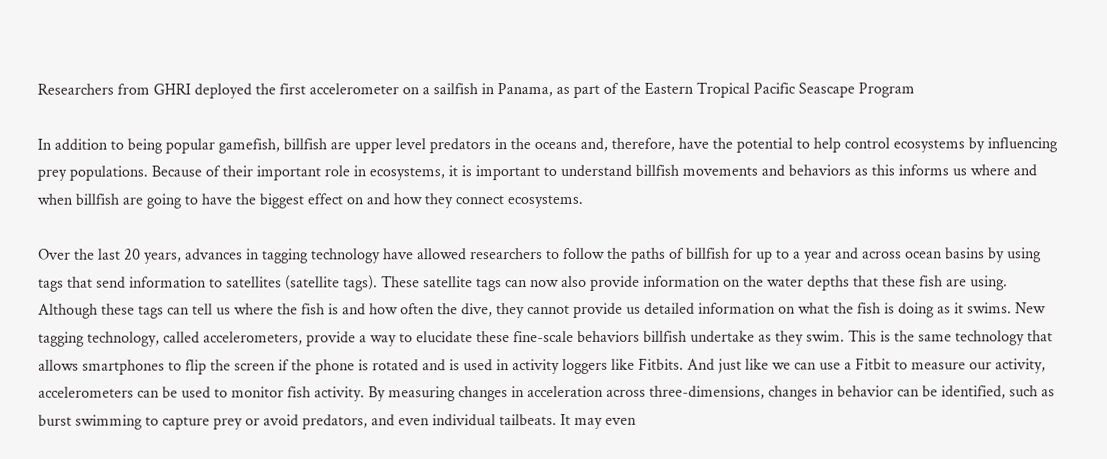Researchers from GHRI deployed the first accelerometer on a sailfish in Panama, as part of the Eastern Tropical Pacific Seascape Program

In addition to being popular gamefish, billfish are upper level predators in the oceans and, therefore, have the potential to help control ecosystems by influencing prey populations. Because of their important role in ecosystems, it is important to understand billfish movements and behaviors as this informs us where and when billfish are going to have the biggest effect on and how they connect ecosystems.

Over the last 20 years, advances in tagging technology have allowed researchers to follow the paths of billfish for up to a year and across ocean basins by using tags that send information to satellites (satellite tags). These satellite tags can now also provide information on the water depths that these fish are using. Although these tags can tell us where the fish is and how often the dive, they cannot provide us detailed information on what the fish is doing as it swims. New tagging technology, called accelerometers, provide a way to elucidate these fine-scale behaviors billfish undertake as they swim. This is the same technology that allows smartphones to flip the screen if the phone is rotated and is used in activity loggers like Fitbits. And just like we can use a Fitbit to measure our activity, accelerometers can be used to monitor fish activity. By measuring changes in acceleration across three-dimensions, changes in behavior can be identified, such as burst swimming to capture prey or avoid predators, and even individual tailbeats. It may even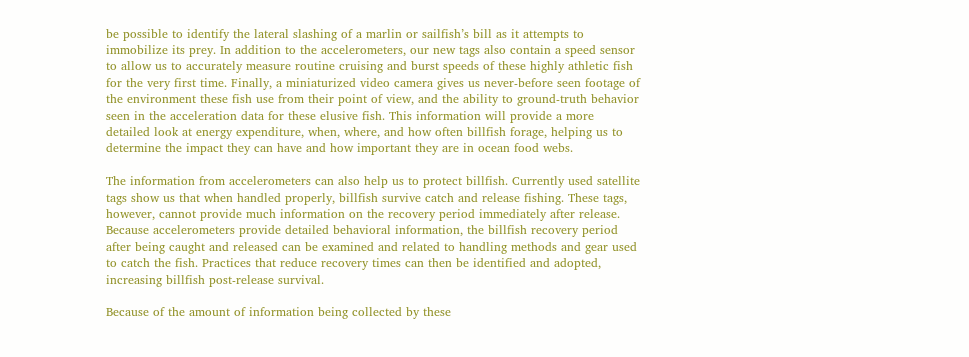be possible to identify the lateral slashing of a marlin or sailfish’s bill as it attempts to immobilize its prey. In addition to the accelerometers, our new tags also contain a speed sensor to allow us to accurately measure routine cruising and burst speeds of these highly athletic fish for the very first time. Finally, a miniaturized video camera gives us never-before seen footage of the environment these fish use from their point of view, and the ability to ground-truth behavior seen in the acceleration data for these elusive fish. This information will provide a more detailed look at energy expenditure, when, where, and how often billfish forage, helping us to determine the impact they can have and how important they are in ocean food webs.

The information from accelerometers can also help us to protect billfish. Currently used satellite tags show us that when handled properly, billfish survive catch and release fishing. These tags, however, cannot provide much information on the recovery period immediately after release. Because accelerometers provide detailed behavioral information, the billfish recovery period after being caught and released can be examined and related to handling methods and gear used to catch the fish. Practices that reduce recovery times can then be identified and adopted, increasing billfish post-release survival.

Because of the amount of information being collected by these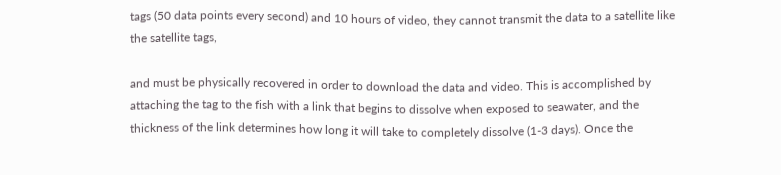tags (50 data points every second) and 10 hours of video, they cannot transmit the data to a satellite like the satellite tags,

and must be physically recovered in order to download the data and video. This is accomplished by attaching the tag to the fish with a link that begins to dissolve when exposed to seawater, and the thickness of the link determines how long it will take to completely dissolve (1-3 days). Once the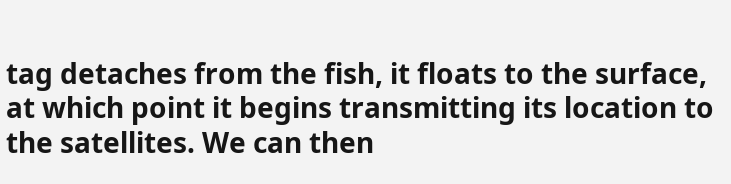tag detaches from the fish, it floats to the surface, at which point it begins transmitting its location to the satellites. We can then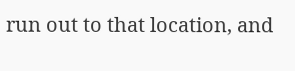run out to that location, and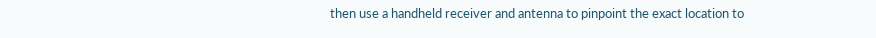then use a handheld receiver and antenna to pinpoint the exact location to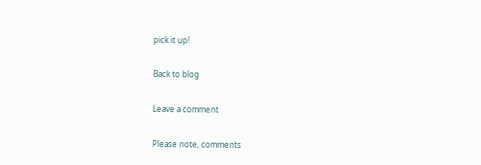pick it up!

Back to blog

Leave a comment

Please note, comments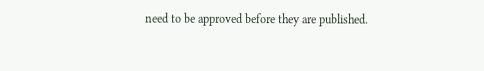need to be approved before they are published.